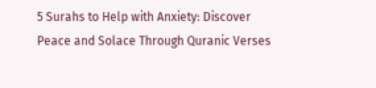5 Surahs to Help with Anxiety: Discover Peace and Solace Through Quranic Verses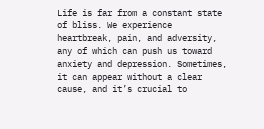Life is far from a constant state of bliss. We experience heartbreak, pain, and adversity, any of which can push us toward anxiety and depression. Sometimes, it can appear without a clear cause, and it’s crucial to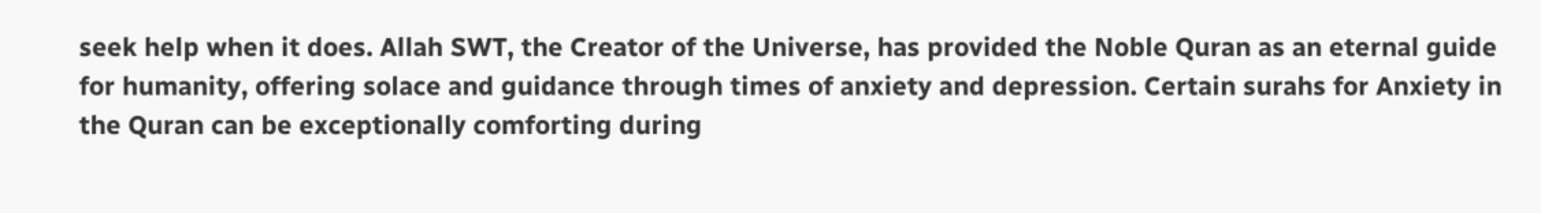seek help when it does. Allah SWT, the Creator of the Universe, has provided the Noble Quran as an eternal guide for humanity, offering solace and guidance through times of anxiety and depression. Certain surahs for Anxiety in the Quran can be exceptionally comforting during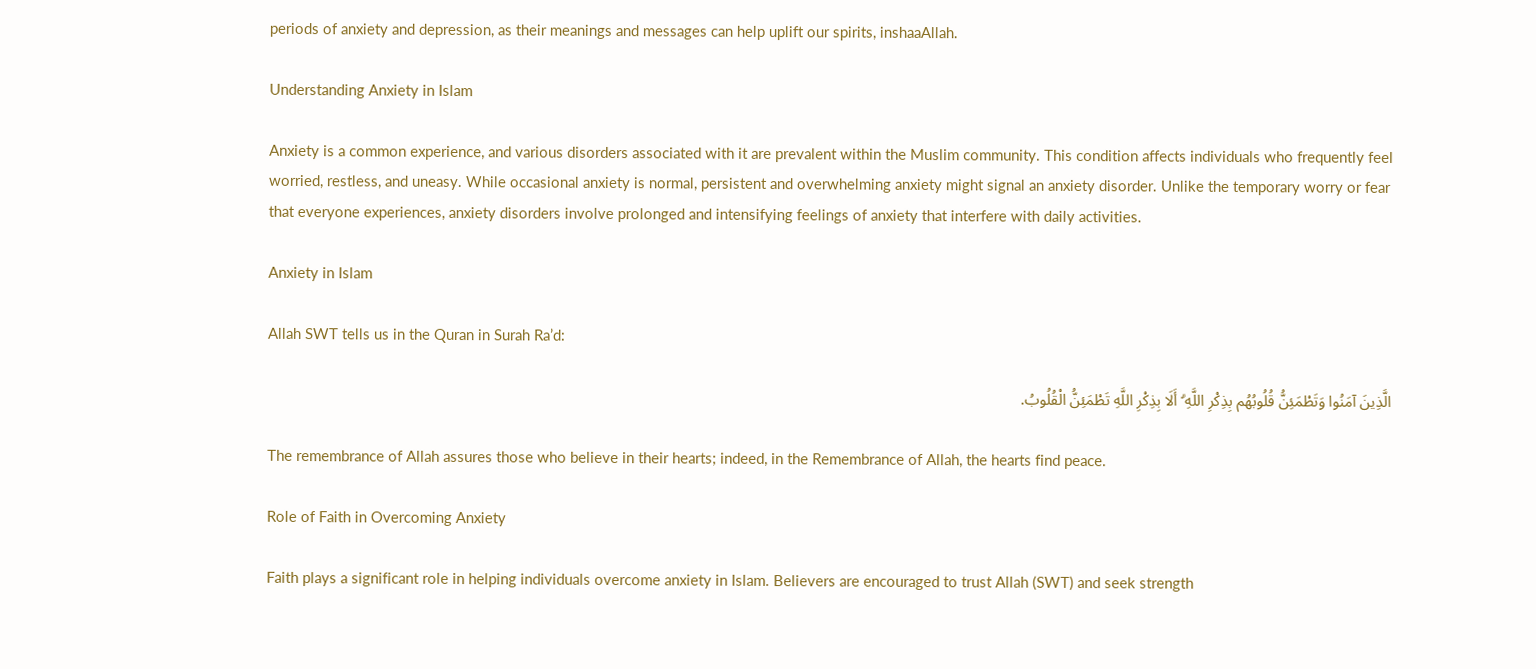periods of anxiety and depression, as their meanings and messages can help uplift our spirits, inshaaAllah.

Understanding Anxiety in Islam

Anxiety is a common experience, and various disorders associated with it are prevalent within the Muslim community. This condition affects individuals who frequently feel worried, restless, and uneasy. While occasional anxiety is normal, persistent and overwhelming anxiety might signal an anxiety disorder. Unlike the temporary worry or fear that everyone experiences, anxiety disorders involve prolonged and intensifying feelings of anxiety that interfere with daily activities.

Anxiety in Islam

Allah SWT tells us in the Quran in Surah Ra’d:

الَّذِينَ آمَنُوا وَتَطْمَئِنُّ قُلُوبُهُم بِذِكْرِ اللَّهِ ۗ أَلَا بِذِكْرِ اللَّهِ تَطْمَئِنُّ الْقُلُوبُ.

The remembrance of Allah assures those who believe in their hearts; indeed, in the Remembrance of Allah, the hearts find peace.

Role of Faith in Overcoming Anxiety

Faith plays a significant role in helping individuals overcome anxiety in Islam. Believers are encouraged to trust Allah (SWT) and seek strength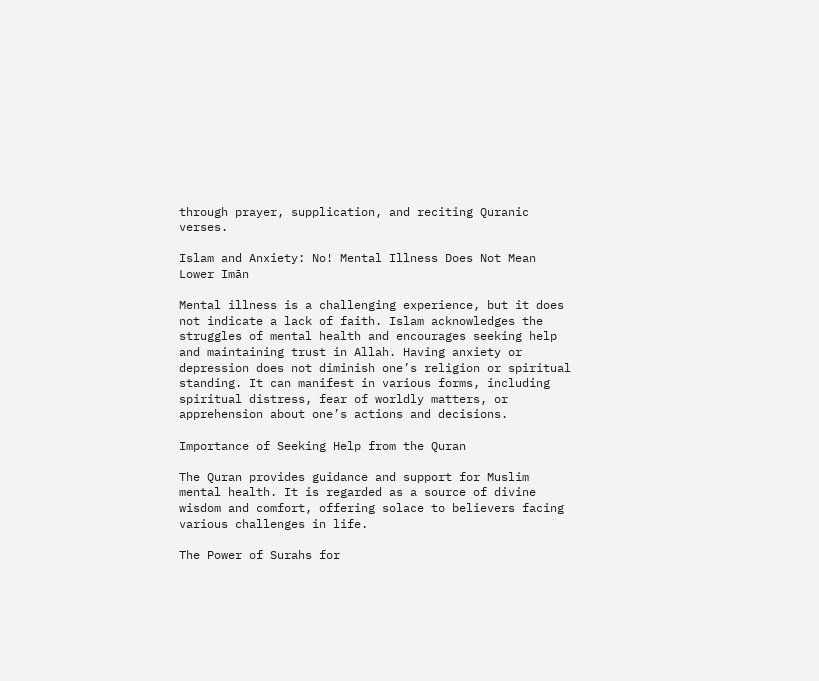through prayer, supplication, and reciting Quranic verses.

Islam and Anxiety: No! Mental Illness Does Not Mean Lower Imān

Mental illness is a challenging experience, but it does not indicate a lack of faith. Islam acknowledges the struggles of mental health and encourages seeking help and maintaining trust in Allah. Having anxiety or depression does not diminish one’s religion or spiritual standing. It can manifest in various forms, including spiritual distress, fear of worldly matters, or apprehension about one’s actions and decisions.

Importance of Seeking Help from the Quran

The Quran provides guidance and support for Muslim mental health. It is regarded as a source of divine wisdom and comfort, offering solace to believers facing various challenges in life.

The Power of Surahs for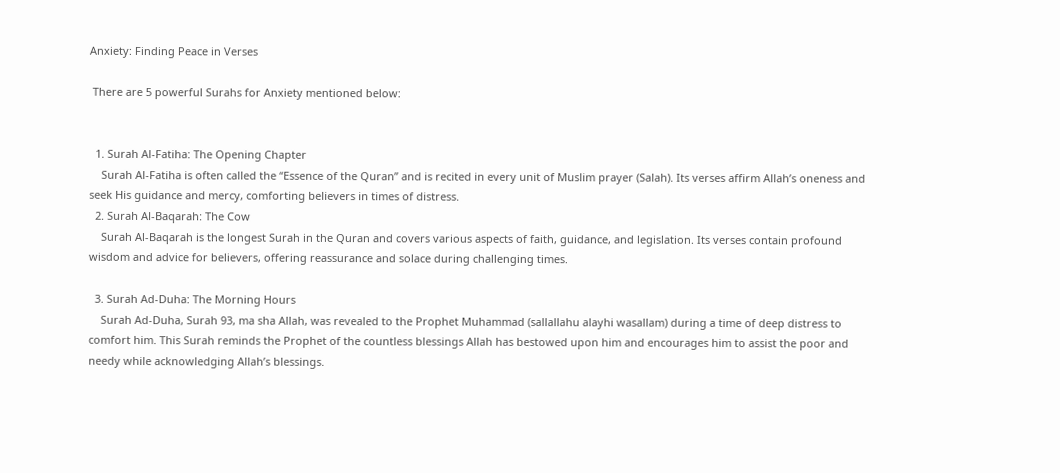Anxiety: Finding Peace in Verses

 There are 5 powerful Surahs for Anxiety mentioned below:


  1. Surah Al-Fatiha: The Opening Chapter
    Surah Al-Fatiha is often called the “Essence of the Quran” and is recited in every unit of Muslim prayer (Salah). Its verses affirm Allah’s oneness and seek His guidance and mercy, comforting believers in times of distress.
  2. Surah Al-Baqarah: The Cow
    Surah Al-Baqarah is the longest Surah in the Quran and covers various aspects of faith, guidance, and legislation. Its verses contain profound wisdom and advice for believers, offering reassurance and solace during challenging times.

  3. Surah Ad-Duha: The Morning Hours
    Surah Ad-Duha, Surah 93, ma sha Allah, was revealed to the Prophet Muhammad (sallallahu alayhi wasallam) during a time of deep distress to comfort him. This Surah reminds the Prophet of the countless blessings Allah has bestowed upon him and encourages him to assist the poor and needy while acknowledging Allah’s blessings.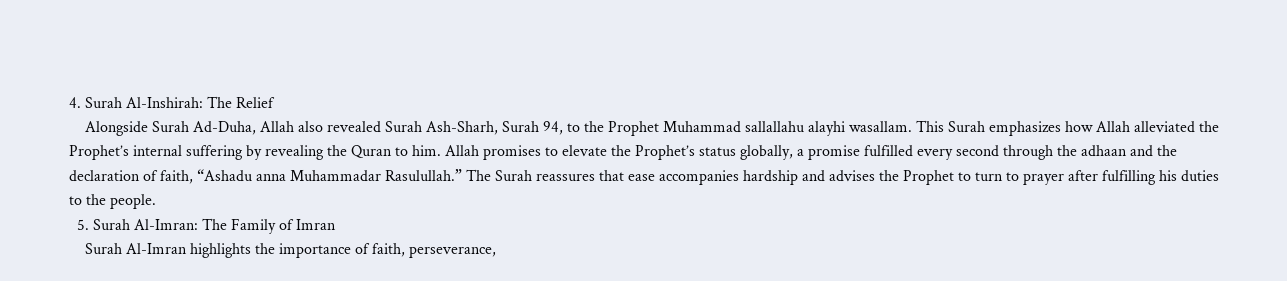4. Surah Al-Inshirah: The Relief
    Alongside Surah Ad-Duha, Allah also revealed Surah Ash-Sharh, Surah 94, to the Prophet Muhammad sallallahu alayhi wasallam. This Surah emphasizes how Allah alleviated the Prophet’s internal suffering by revealing the Quran to him. Allah promises to elevate the Prophet’s status globally, a promise fulfilled every second through the adhaan and the declaration of faith, “Ashadu anna Muhammadar Rasulullah.” The Surah reassures that ease accompanies hardship and advises the Prophet to turn to prayer after fulfilling his duties to the people.
  5. Surah Al-Imran: The Family of Imran
    Surah Al-Imran highlights the importance of faith, perseverance,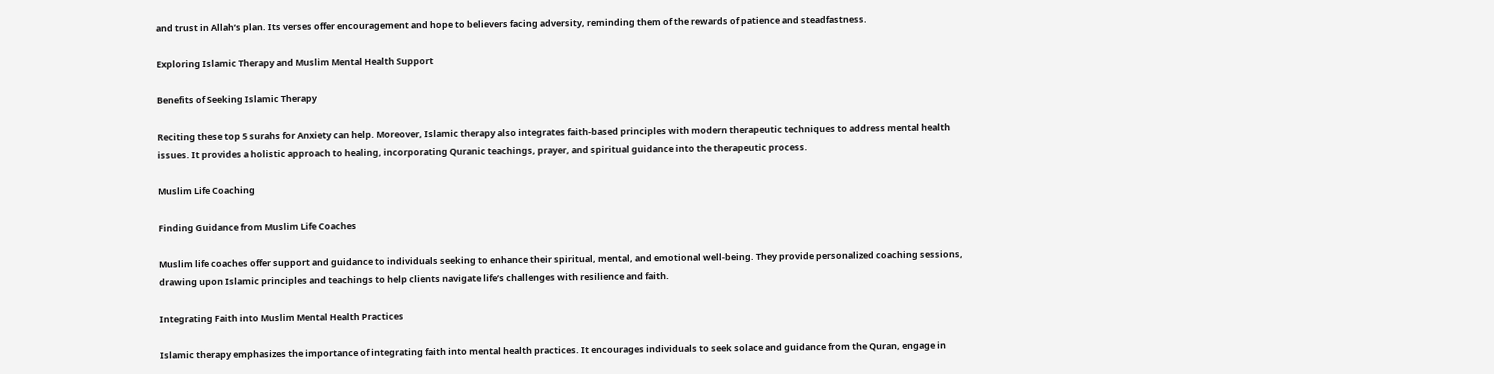and trust in Allah’s plan. Its verses offer encouragement and hope to believers facing adversity, reminding them of the rewards of patience and steadfastness.

Exploring Islamic Therapy and Muslim Mental Health Support

Benefits of Seeking Islamic Therapy

Reciting these top 5 surahs for Anxiety can help. Moreover, Islamic therapy also integrates faith-based principles with modern therapeutic techniques to address mental health issues. It provides a holistic approach to healing, incorporating Quranic teachings, prayer, and spiritual guidance into the therapeutic process.

Muslim Life Coaching

Finding Guidance from Muslim Life Coaches

Muslim life coaches offer support and guidance to individuals seeking to enhance their spiritual, mental, and emotional well-being. They provide personalized coaching sessions, drawing upon Islamic principles and teachings to help clients navigate life’s challenges with resilience and faith.

Integrating Faith into Muslim Mental Health Practices

Islamic therapy emphasizes the importance of integrating faith into mental health practices. It encourages individuals to seek solace and guidance from the Quran, engage in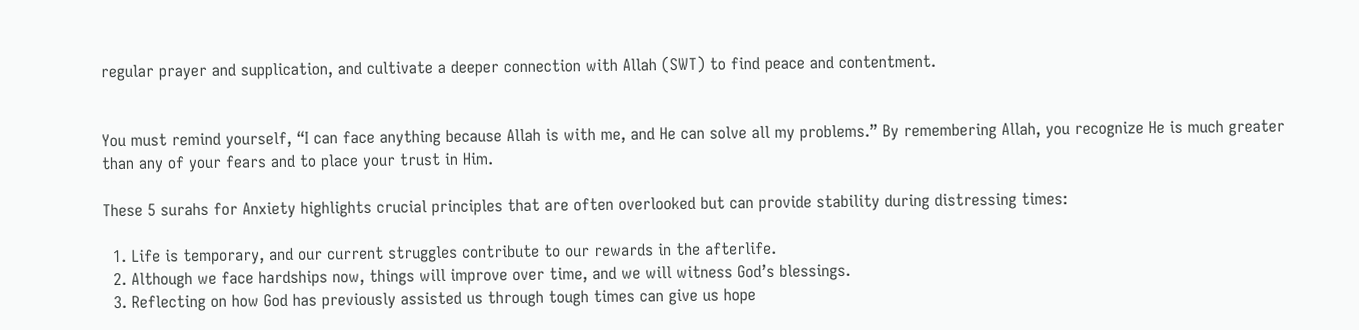regular prayer and supplication, and cultivate a deeper connection with Allah (SWT) to find peace and contentment.


You must remind yourself, “I can face anything because Allah is with me, and He can solve all my problems.” By remembering Allah, you recognize He is much greater than any of your fears and to place your trust in Him.

These 5 surahs for Anxiety highlights crucial principles that are often overlooked but can provide stability during distressing times:

  1. Life is temporary, and our current struggles contribute to our rewards in the afterlife.
  2. Although we face hardships now, things will improve over time, and we will witness God’s blessings.
  3. Reflecting on how God has previously assisted us through tough times can give us hope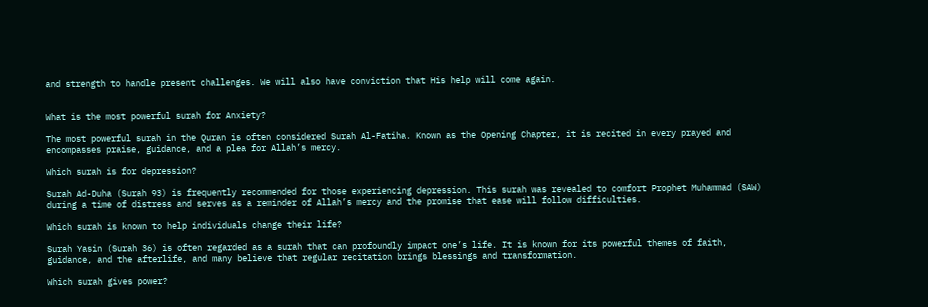and strength to handle present challenges. We will also have conviction that His help will come again.


What is the most powerful surah for Anxiety?

The most powerful surah in the Quran is often considered Surah Al-Fatiha. Known as the Opening Chapter, it is recited in every prayed and encompasses praise, guidance, and a plea for Allah’s mercy.

Which surah is for depression?

Surah Ad-Duha (Surah 93) is frequently recommended for those experiencing depression. This surah was revealed to comfort Prophet Muhammad (SAW) during a time of distress and serves as a reminder of Allah’s mercy and the promise that ease will follow difficulties.

Which surah is known to help individuals change their life?

Surah Yasin (Surah 36) is often regarded as a surah that can profoundly impact one’s life. It is known for its powerful themes of faith, guidance, and the afterlife, and many believe that regular recitation brings blessings and transformation.

Which surah gives power?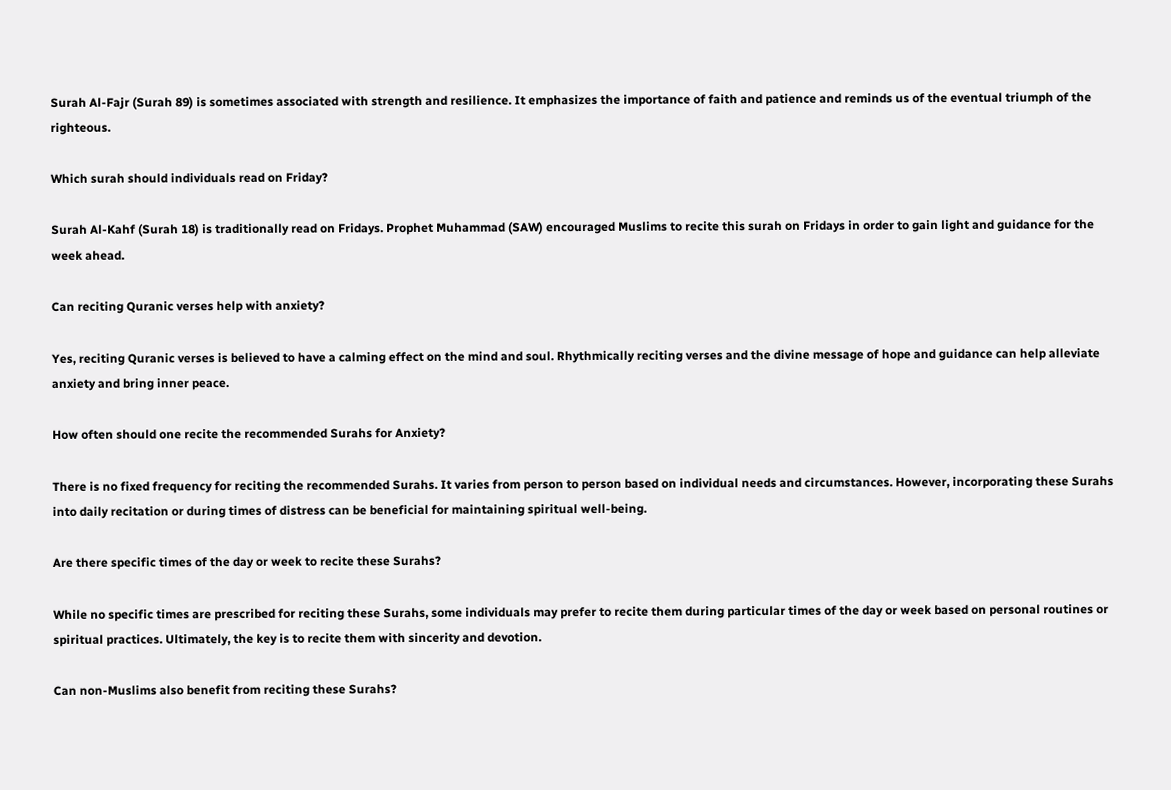Surah Al-Fajr (Surah 89) is sometimes associated with strength and resilience. It emphasizes the importance of faith and patience and reminds us of the eventual triumph of the righteous.

Which surah should individuals read on Friday?

Surah Al-Kahf (Surah 18) is traditionally read on Fridays. Prophet Muhammad (SAW) encouraged Muslims to recite this surah on Fridays in order to gain light and guidance for the week ahead.

Can reciting Quranic verses help with anxiety?

Yes, reciting Quranic verses is believed to have a calming effect on the mind and soul. Rhythmically reciting verses and the divine message of hope and guidance can help alleviate anxiety and bring inner peace.

How often should one recite the recommended Surahs for Anxiety?

There is no fixed frequency for reciting the recommended Surahs. It varies from person to person based on individual needs and circumstances. However, incorporating these Surahs into daily recitation or during times of distress can be beneficial for maintaining spiritual well-being.

Are there specific times of the day or week to recite these Surahs?

While no specific times are prescribed for reciting these Surahs, some individuals may prefer to recite them during particular times of the day or week based on personal routines or spiritual practices. Ultimately, the key is to recite them with sincerity and devotion.

Can non-Muslims also benefit from reciting these Surahs?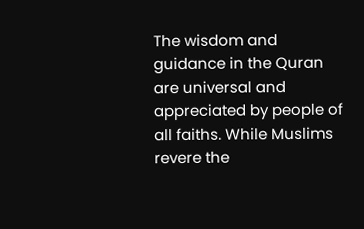The wisdom and guidance in the Quran are universal and appreciated by people of all faiths. While Muslims revere the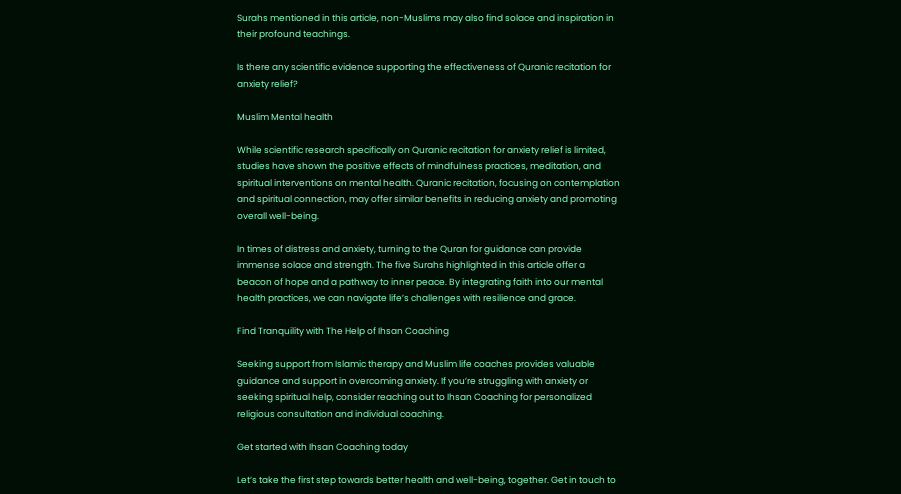Surahs mentioned in this article, non-Muslims may also find solace and inspiration in their profound teachings.

Is there any scientific evidence supporting the effectiveness of Quranic recitation for anxiety relief?

Muslim Mental health

While scientific research specifically on Quranic recitation for anxiety relief is limited, studies have shown the positive effects of mindfulness practices, meditation, and spiritual interventions on mental health. Quranic recitation, focusing on contemplation and spiritual connection, may offer similar benefits in reducing anxiety and promoting overall well-being.

In times of distress and anxiety, turning to the Quran for guidance can provide immense solace and strength. The five Surahs highlighted in this article offer a beacon of hope and a pathway to inner peace. By integrating faith into our mental health practices, we can navigate life’s challenges with resilience and grace.

Find Tranquility with The Help of Ihsan Coaching

Seeking support from Islamic therapy and Muslim life coaches provides valuable guidance and support in overcoming anxiety. If you’re struggling with anxiety or seeking spiritual help, consider reaching out to Ihsan Coaching for personalized religious consultation and individual coaching.

Get started with Ihsan Coaching today

Let’s take the first step towards better health and well-being, together. Get in touch to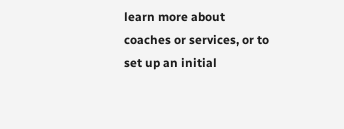learn more about coaches or services, or to set up an initial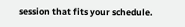session that fits your schedule.